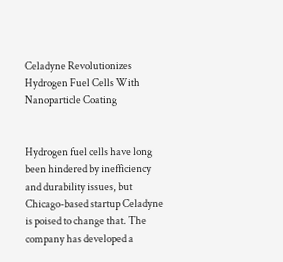Celadyne Revolutionizes Hydrogen Fuel Cells With Nanoparticle Coating


Hydrogen fuel cells have long been hindered by inefficiency and durability issues, but Chicago-based startup Celadyne is poised to change that. The company has developed a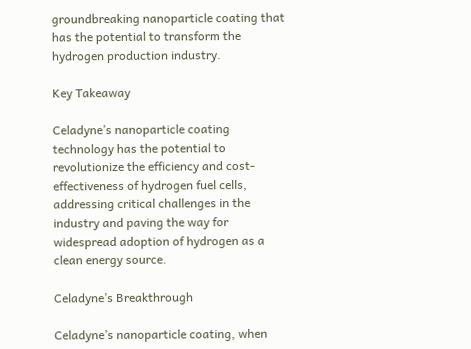groundbreaking nanoparticle coating that has the potential to transform the hydrogen production industry.

Key Takeaway

Celadyne’s nanoparticle coating technology has the potential to revolutionize the efficiency and cost-effectiveness of hydrogen fuel cells, addressing critical challenges in the industry and paving the way for widespread adoption of hydrogen as a clean energy source.

Celadyne’s Breakthrough

Celadyne’s nanoparticle coating, when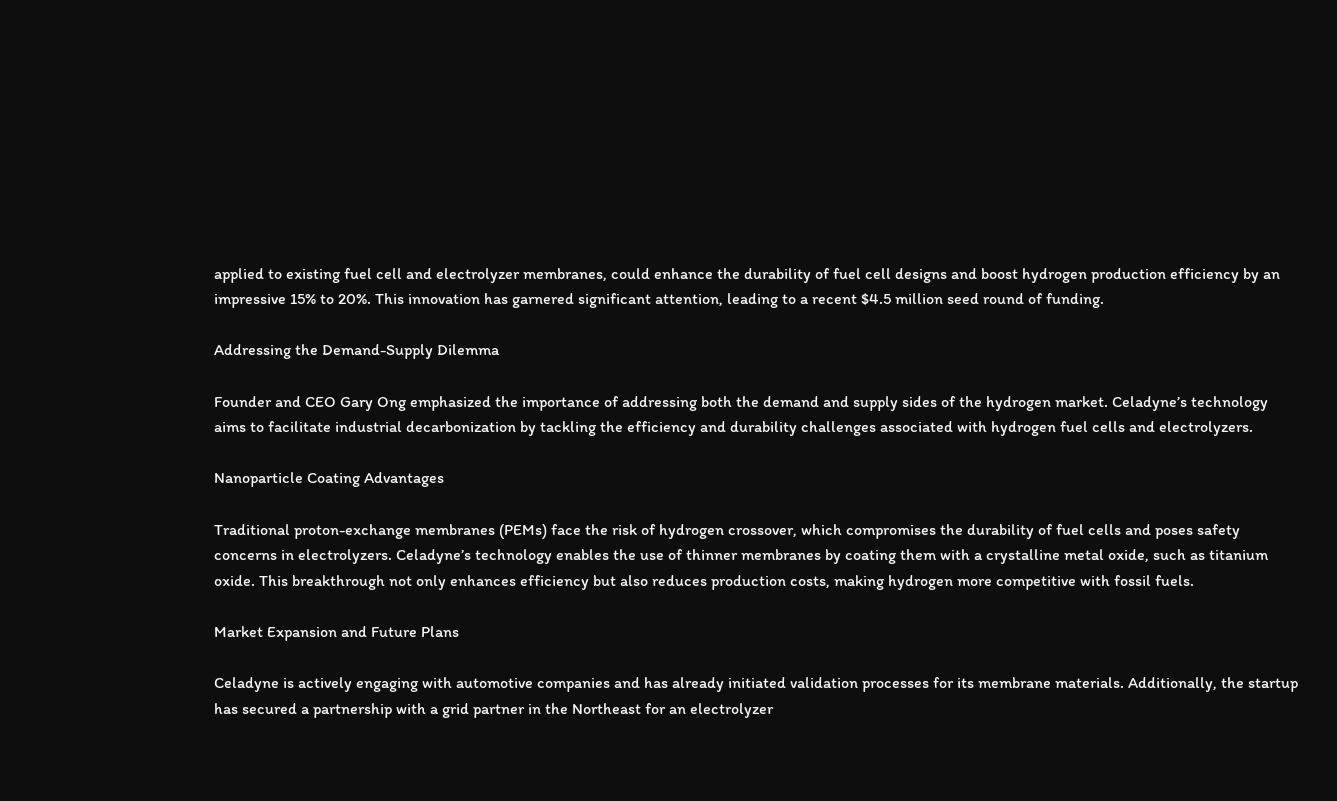applied to existing fuel cell and electrolyzer membranes, could enhance the durability of fuel cell designs and boost hydrogen production efficiency by an impressive 15% to 20%. This innovation has garnered significant attention, leading to a recent $4.5 million seed round of funding.

Addressing the Demand-Supply Dilemma

Founder and CEO Gary Ong emphasized the importance of addressing both the demand and supply sides of the hydrogen market. Celadyne’s technology aims to facilitate industrial decarbonization by tackling the efficiency and durability challenges associated with hydrogen fuel cells and electrolyzers.

Nanoparticle Coating Advantages

Traditional proton-exchange membranes (PEMs) face the risk of hydrogen crossover, which compromises the durability of fuel cells and poses safety concerns in electrolyzers. Celadyne’s technology enables the use of thinner membranes by coating them with a crystalline metal oxide, such as titanium oxide. This breakthrough not only enhances efficiency but also reduces production costs, making hydrogen more competitive with fossil fuels.

Market Expansion and Future Plans

Celadyne is actively engaging with automotive companies and has already initiated validation processes for its membrane materials. Additionally, the startup has secured a partnership with a grid partner in the Northeast for an electrolyzer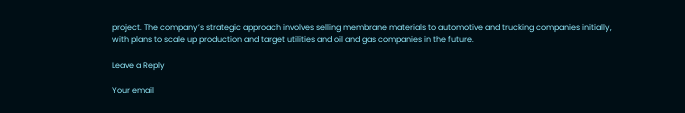project. The company’s strategic approach involves selling membrane materials to automotive and trucking companies initially, with plans to scale up production and target utilities and oil and gas companies in the future.

Leave a Reply

Your email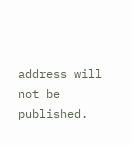address will not be published.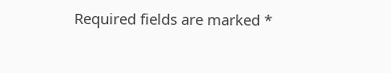Required fields are marked *